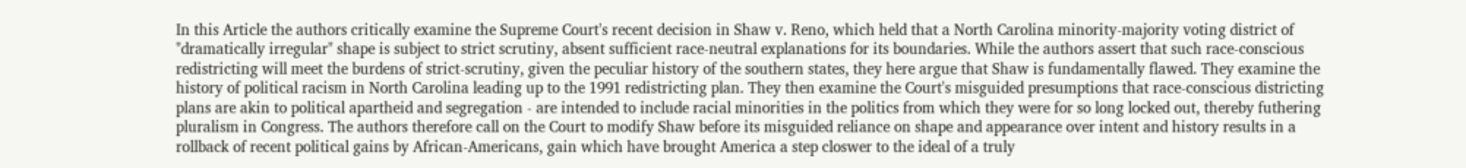In this Article the authors critically examine the Supreme Court's recent decision in Shaw v. Reno, which held that a North Carolina minority-majority voting district of "dramatically irregular" shape is subject to strict scrutiny, absent sufficient race-neutral explanations for its boundaries. While the authors assert that such race-conscious redistricting will meet the burdens of strict-scrutiny, given the peculiar history of the southern states, they here argue that Shaw is fundamentally flawed. They examine the history of political racism in North Carolina leading up to the 1991 redistricting plan. They then examine the Court's misguided presumptions that race-conscious districting plans are akin to political apartheid and segregation - are intended to include racial minorities in the politics from which they were for so long locked out, thereby futhering pluralism in Congress. The authors therefore call on the Court to modify Shaw before its misguided reliance on shape and appearance over intent and history results in a rollback of recent political gains by African-Americans, gain which have brought America a step closwer to the ideal of a truly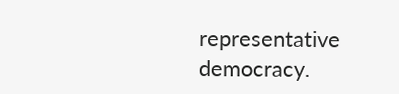representative democracy.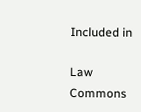Included in

Law Commons